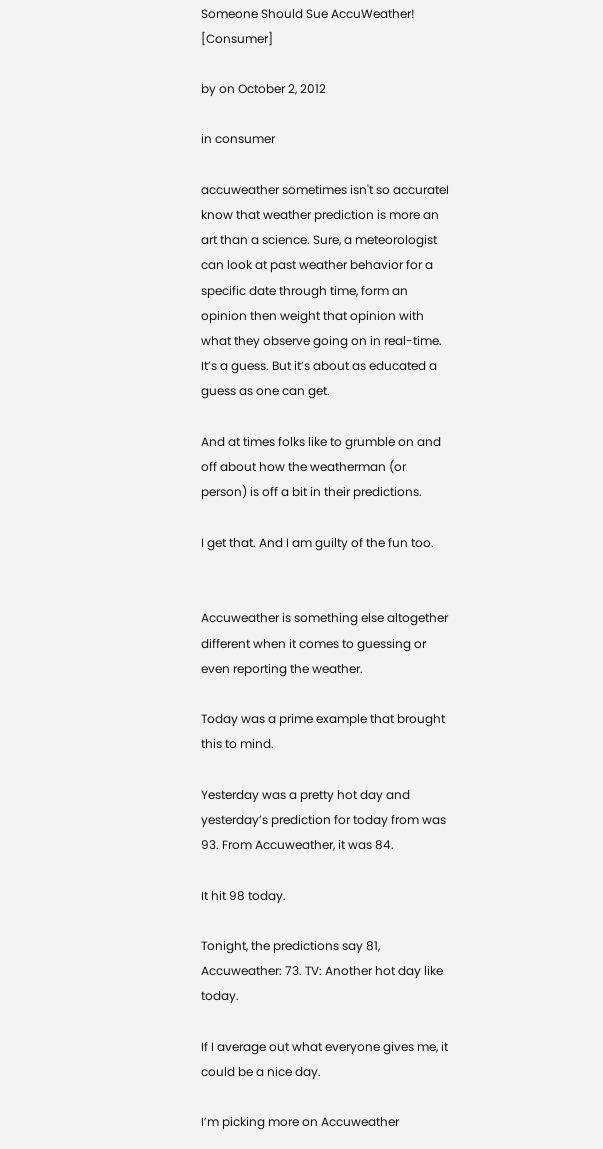Someone Should Sue AccuWeather! [Consumer]

by on October 2, 2012

in consumer

accuweather sometimes isn't so accurateI know that weather prediction is more an art than a science. Sure, a meteorologist can look at past weather behavior for a specific date through time, form an opinion then weight that opinion with what they observe going on in real-time. It’s a guess. But it’s about as educated a guess as one can get.

And at times folks like to grumble on and off about how the weatherman (or person) is off a bit in their predictions.

I get that. And I am guilty of the fun too.


Accuweather is something else altogether different when it comes to guessing or even reporting the weather.

Today was a prime example that brought this to mind.

Yesterday was a pretty hot day and yesterday’s prediction for today from was 93. From Accuweather, it was 84.

It hit 98 today.

Tonight, the predictions say 81, Accuweather: 73. TV: Another hot day like today.

If I average out what everyone gives me, it could be a nice day.

I’m picking more on Accuweather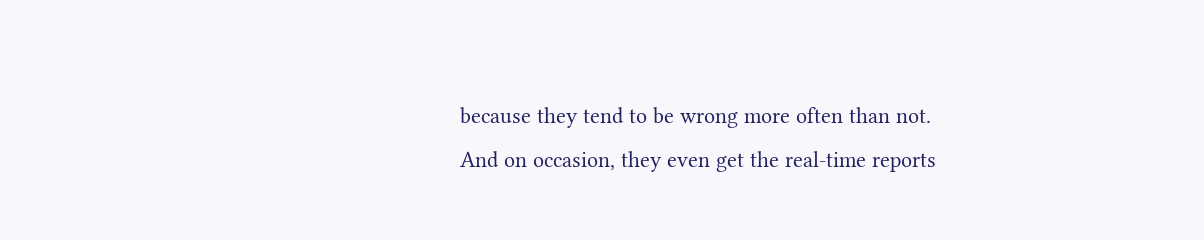because they tend to be wrong more often than not. And on occasion, they even get the real-time reports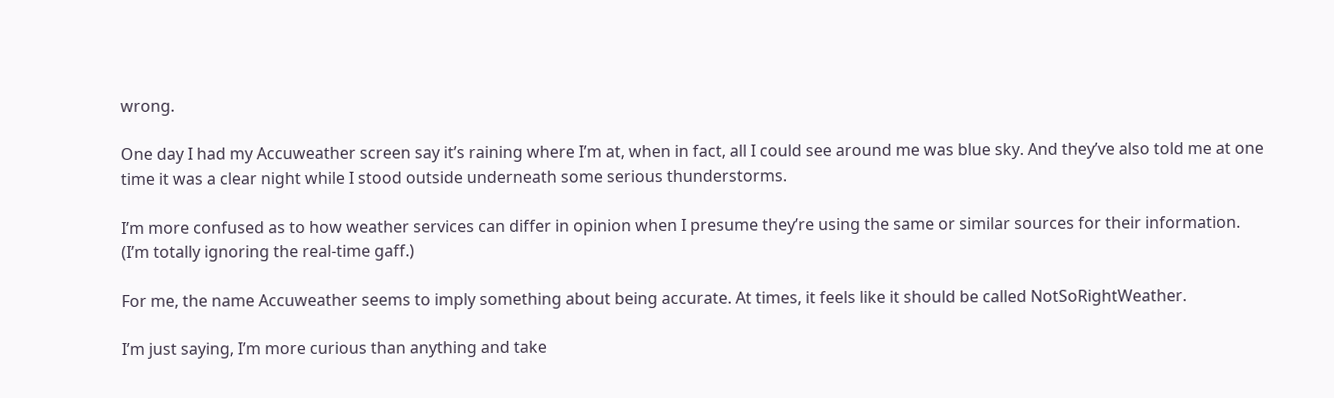wrong.

One day I had my Accuweather screen say it’s raining where I’m at, when in fact, all I could see around me was blue sky. And they’ve also told me at one time it was a clear night while I stood outside underneath some serious thunderstorms.

I’m more confused as to how weather services can differ in opinion when I presume they’re using the same or similar sources for their information. (I’m totally ignoring the real-time gaff.)

For me, the name Accuweather seems to imply something about being accurate. At times, it feels like it should be called NotSoRightWeather.

I’m just saying, I’m more curious than anything and take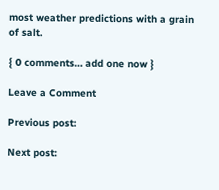most weather predictions with a grain of salt.

{ 0 comments… add one now }

Leave a Comment

Previous post:

Next post: